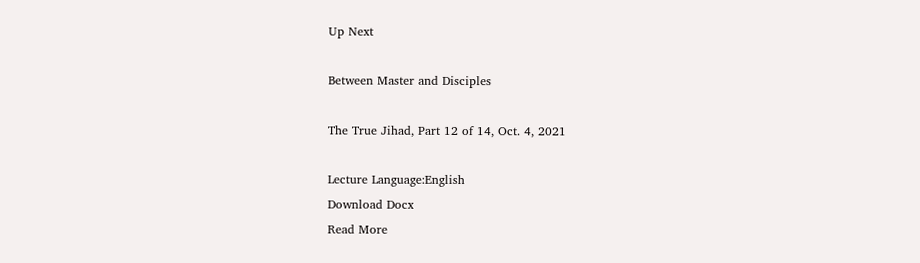Up Next

Between Master and Disciples

The True Jihad, Part 12 of 14, Oct. 4, 2021

Lecture Language:English
Download Docx
Read More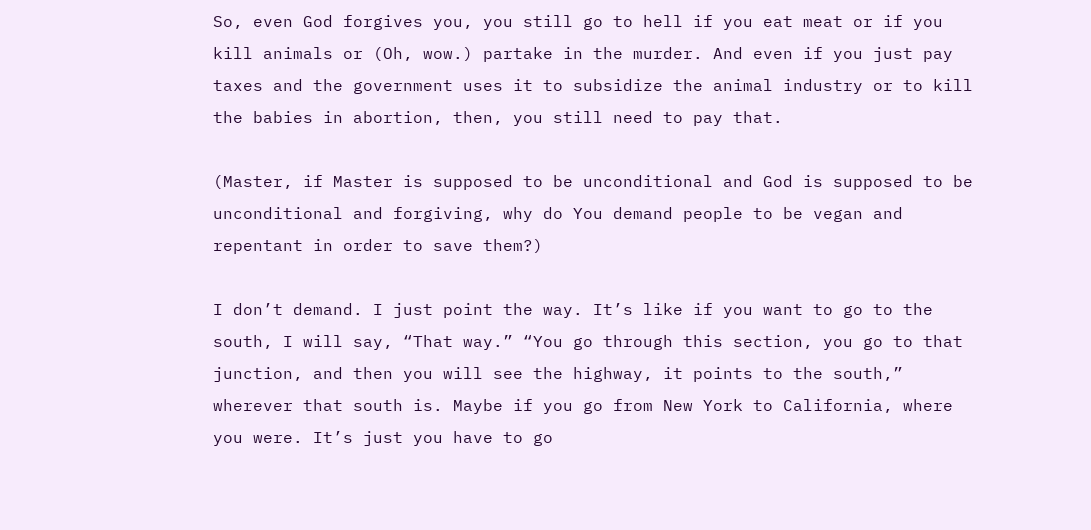So, even God forgives you, you still go to hell if you eat meat or if you kill animals or (Oh, wow.) partake in the murder. And even if you just pay taxes and the government uses it to subsidize the animal industry or to kill the babies in abortion, then, you still need to pay that.

(Master, if Master is supposed to be unconditional and God is supposed to be unconditional and forgiving, why do You demand people to be vegan and repentant in order to save them?)

I don’t demand. I just point the way. It’s like if you want to go to the south, I will say, “That way.” “You go through this section, you go to that junction, and then you will see the highway, it points to the south,” wherever that south is. Maybe if you go from New York to California, where you were. It’s just you have to go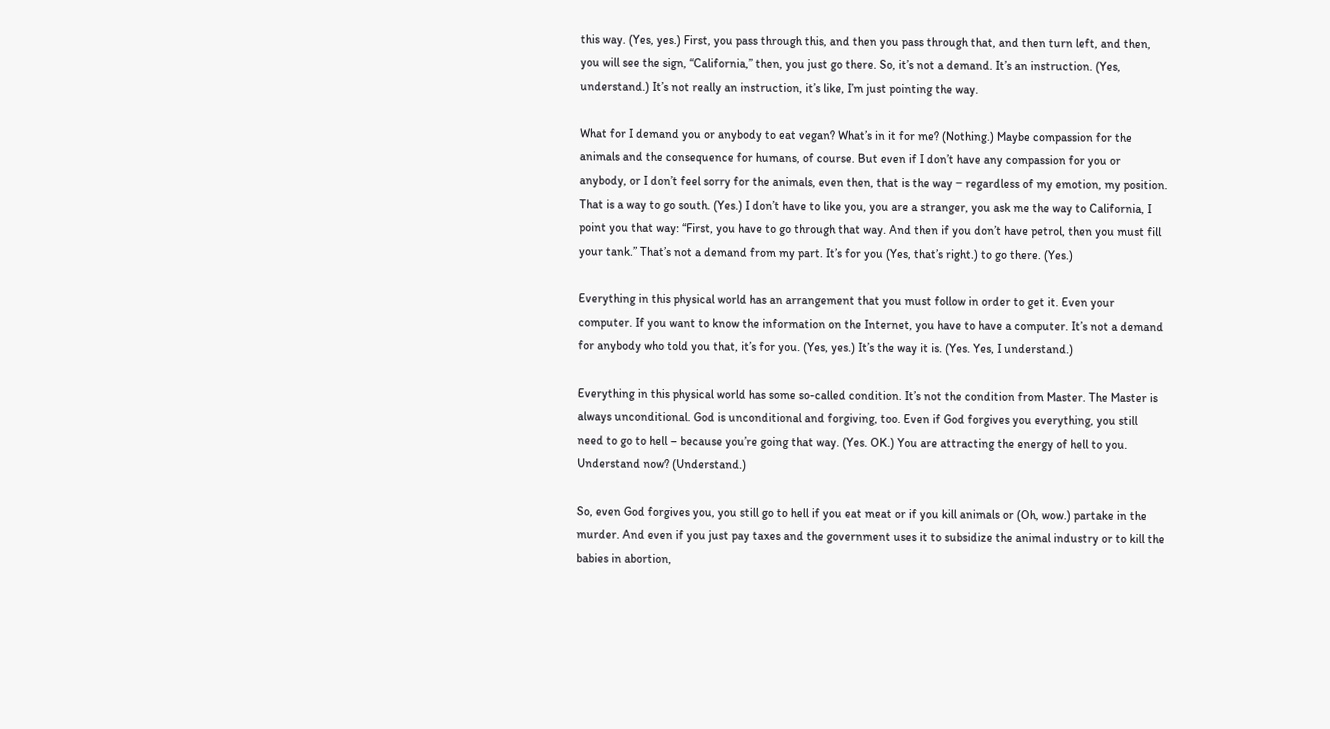this way. (Yes, yes.) First, you pass through this, and then you pass through that, and then turn left, and then, you will see the sign, “California,” then, you just go there. So, it’s not a demand. It’s an instruction. (Yes, understand.) It’s not really an instruction, it’s like, I’m just pointing the way.

What for I demand you or anybody to eat vegan? What’s in it for me? (Nothing.) Maybe compassion for the animals and the consequence for humans, of course. But even if I don’t have any compassion for you or anybody, or I don’t feel sorry for the animals, even then, that is the way ‒ regardless of my emotion, my position. That is a way to go south. (Yes.) I don’t have to like you, you are a stranger, you ask me the way to California, I point you that way: “First, you have to go through that way. And then if you don’t have petrol, then you must fill your tank.” That’s not a demand from my part. It’s for you (Yes, that’s right.) to go there. (Yes.)

Everything in this physical world has an arrangement that you must follow in order to get it. Even your computer. If you want to know the information on the Internet, you have to have a computer. It’s not a demand for anybody who told you that, it’s for you. (Yes, yes.) It’s the way it is. (Yes. Yes, I understand.)

Everything in this physical world has some so-called condition. It’s not the condition from Master. The Master is always unconditional. God is unconditional and forgiving, too. Even if God forgives you everything, you still need to go to hell – because you’re going that way. (Yes. OK.) You are attracting the energy of hell to you. Understand now? (Understand.)

So, even God forgives you, you still go to hell if you eat meat or if you kill animals or (Oh, wow.) partake in the murder. And even if you just pay taxes and the government uses it to subsidize the animal industry or to kill the babies in abortion,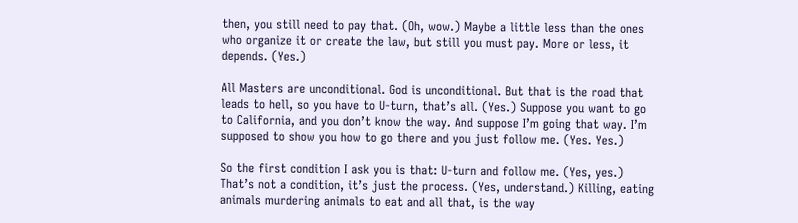then, you still need to pay that. (Oh, wow.) Maybe a little less than the ones who organize it or create the law, but still you must pay. More or less, it depends. (Yes.)

All Masters are unconditional. God is unconditional. But that is the road that leads to hell, so you have to U-turn, that’s all. (Yes.) Suppose you want to go to California, and you don’t know the way. And suppose I’m going that way. I’m supposed to show you how to go there and you just follow me. (Yes. Yes.)

So the first condition I ask you is that: U-turn and follow me. (Yes, yes.) That’s not a condition, it’s just the process. (Yes, understand.) Killing, eating animals murdering animals to eat and all that, is the way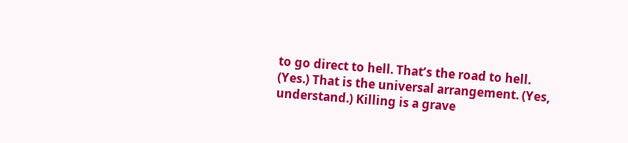to go direct to hell. That’s the road to hell. (Yes.) That is the universal arrangement. (Yes, understand.) Killing is a grave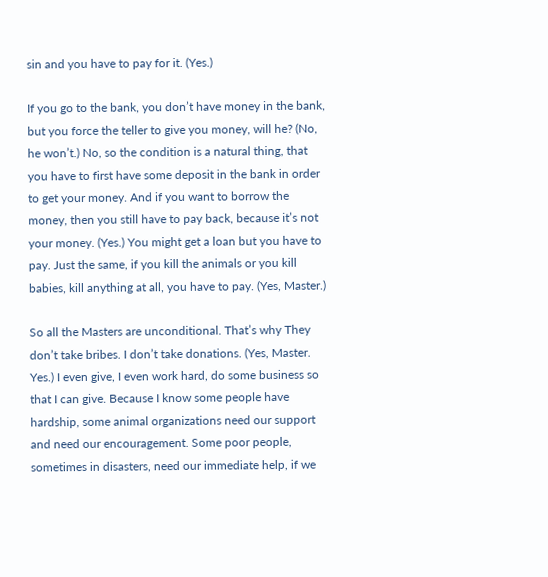sin and you have to pay for it. (Yes.)

If you go to the bank, you don’t have money in the bank, but you force the teller to give you money, will he? (No, he won’t.) No, so the condition is a natural thing, that you have to first have some deposit in the bank in order to get your money. And if you want to borrow the money, then you still have to pay back, because it’s not your money. (Yes.) You might get a loan but you have to pay. Just the same, if you kill the animals or you kill babies, kill anything at all, you have to pay. (Yes, Master.)

So all the Masters are unconditional. That’s why They don’t take bribes. I don’t take donations. (Yes, Master. Yes.) I even give, I even work hard, do some business so that I can give. Because I know some people have hardship, some animal organizations need our support and need our encouragement. Some poor people, sometimes in disasters, need our immediate help, if we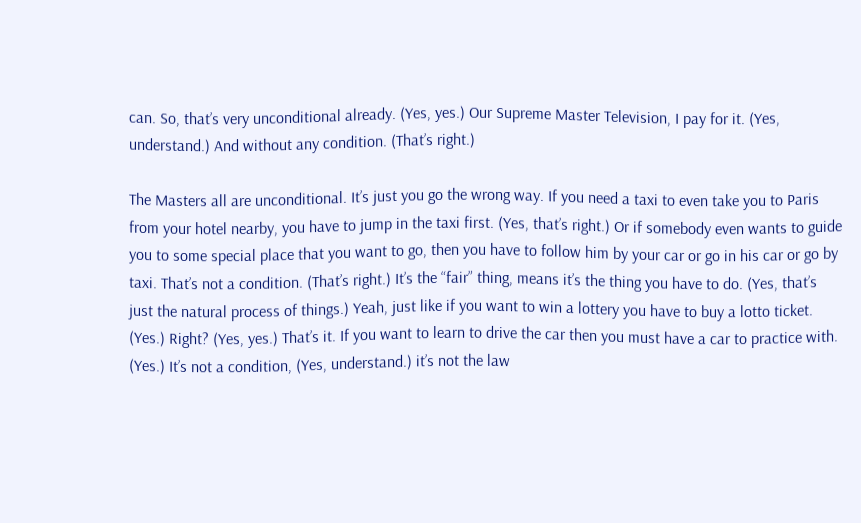can. So, that’s very unconditional already. (Yes, yes.) Our Supreme Master Television, I pay for it. (Yes, understand.) And without any condition. (That’s right.)

The Masters all are unconditional. It’s just you go the wrong way. If you need a taxi to even take you to Paris from your hotel nearby, you have to jump in the taxi first. (Yes, that’s right.) Or if somebody even wants to guide you to some special place that you want to go, then you have to follow him by your car or go in his car or go by taxi. That’s not a condition. (That’s right.) It’s the “fair” thing, means it’s the thing you have to do. (Yes, that’s just the natural process of things.) Yeah, just like if you want to win a lottery you have to buy a lotto ticket. (Yes.) Right? (Yes, yes.) That’s it. If you want to learn to drive the car then you must have a car to practice with. (Yes.) It’s not a condition, (Yes, understand.) it’s not the law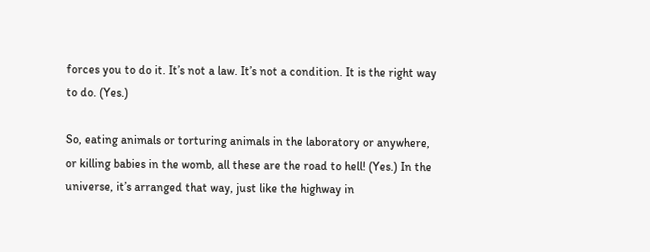forces you to do it. It’s not a law. It’s not a condition. It is the right way to do. (Yes.)

So, eating animals or torturing animals in the laboratory or anywhere, or killing babies in the womb, all these are the road to hell! (Yes.) In the universe, it’s arranged that way, just like the highway in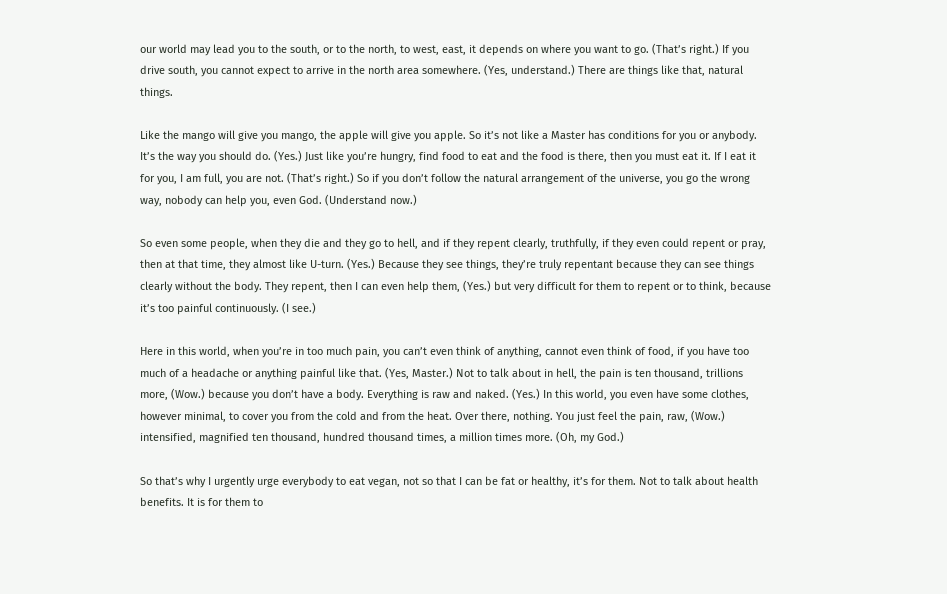our world may lead you to the south, or to the north, to west, east, it depends on where you want to go. (That’s right.) If you drive south, you cannot expect to arrive in the north area somewhere. (Yes, understand.) There are things like that, natural things.

Like the mango will give you mango, the apple will give you apple. So it’s not like a Master has conditions for you or anybody. It’s the way you should do. (Yes.) Just like you’re hungry, find food to eat and the food is there, then you must eat it. If I eat it for you, I am full, you are not. (That’s right.) So if you don’t follow the natural arrangement of the universe, you go the wrong way, nobody can help you, even God. (Understand now.)

So even some people, when they die and they go to hell, and if they repent clearly, truthfully, if they even could repent or pray, then at that time, they almost like U-turn. (Yes.) Because they see things, they’re truly repentant because they can see things clearly without the body. They repent, then I can even help them, (Yes.) but very difficult for them to repent or to think, because it’s too painful continuously. (I see.)

Here in this world, when you’re in too much pain, you can’t even think of anything, cannot even think of food, if you have too much of a headache or anything painful like that. (Yes, Master.) Not to talk about in hell, the pain is ten thousand, trillions more, (Wow.) because you don’t have a body. Everything is raw and naked. (Yes.) In this world, you even have some clothes, however minimal, to cover you from the cold and from the heat. Over there, nothing. You just feel the pain, raw, (Wow.) intensified, magnified ten thousand, hundred thousand times, a million times more. (Oh, my God.)

So that’s why I urgently urge everybody to eat vegan, not so that I can be fat or healthy, it’s for them. Not to talk about health benefits. It is for them to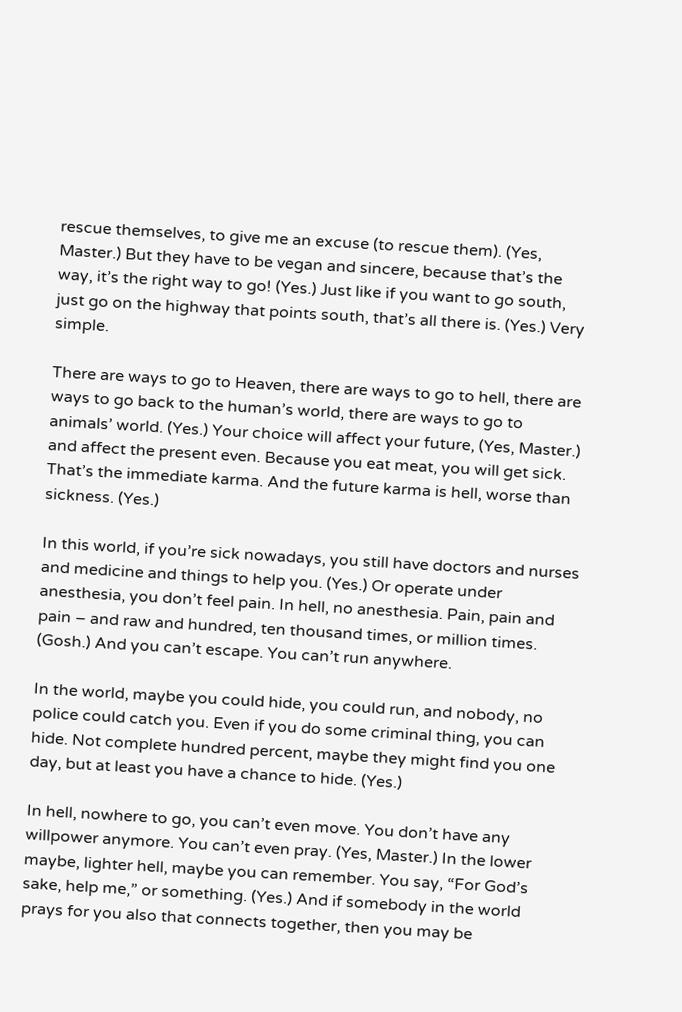rescue themselves, to give me an excuse (to rescue them). (Yes, Master.) But they have to be vegan and sincere, because that’s the way, it’s the right way to go! (Yes.) Just like if you want to go south, just go on the highway that points south, that’s all there is. (Yes.) Very simple.

There are ways to go to Heaven, there are ways to go to hell, there are ways to go back to the human’s world, there are ways to go to animals’ world. (Yes.) Your choice will affect your future, (Yes, Master.) and affect the present even. Because you eat meat, you will get sick. That’s the immediate karma. And the future karma is hell, worse than sickness. (Yes.)

In this world, if you’re sick nowadays, you still have doctors and nurses and medicine and things to help you. (Yes.) Or operate under anesthesia, you don’t feel pain. In hell, no anesthesia. Pain, pain and pain ‒ and raw and hundred, ten thousand times, or million times. (Gosh.) And you can’t escape. You can’t run anywhere.

In the world, maybe you could hide, you could run, and nobody, no police could catch you. Even if you do some criminal thing, you can hide. Not complete hundred percent, maybe they might find you one day, but at least you have a chance to hide. (Yes.)

In hell, nowhere to go, you can’t even move. You don’t have any willpower anymore. You can’t even pray. (Yes, Master.) In the lower maybe, lighter hell, maybe you can remember. You say, “For God’s sake, help me,” or something. (Yes.) And if somebody in the world prays for you also that connects together, then you may be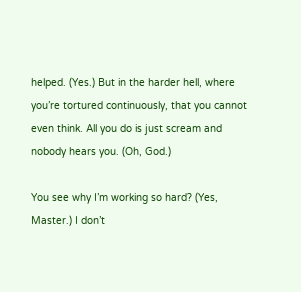helped. (Yes.) But in the harder hell, where you’re tortured continuously, that you cannot even think. All you do is just scream and nobody hears you. (Oh, God.)

You see why I’m working so hard? (Yes, Master.) I don’t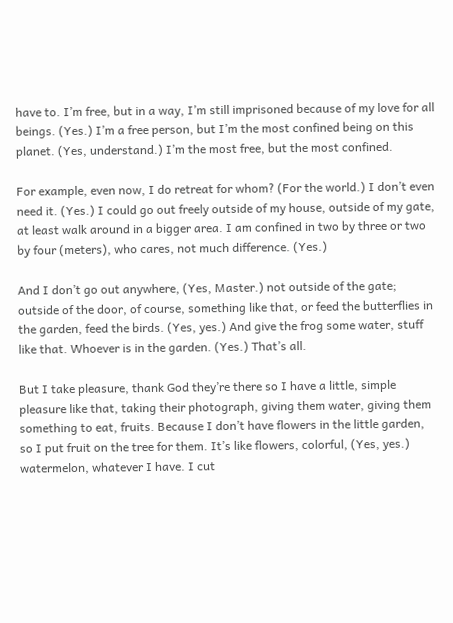have to. I’m free, but in a way, I’m still imprisoned because of my love for all beings. (Yes.) I’m a free person, but I’m the most confined being on this planet. (Yes, understand.) I’m the most free, but the most confined.

For example, even now, I do retreat for whom? (For the world.) I don’t even need it. (Yes.) I could go out freely outside of my house, outside of my gate, at least walk around in a bigger area. I am confined in two by three or two by four (meters), who cares, not much difference. (Yes.)

And I don’t go out anywhere, (Yes, Master.) not outside of the gate; outside of the door, of course, something like that, or feed the butterflies in the garden, feed the birds. (Yes, yes.) And give the frog some water, stuff like that. Whoever is in the garden. (Yes.) That’s all.

But I take pleasure, thank God they’re there so I have a little, simple pleasure like that, taking their photograph, giving them water, giving them something to eat, fruits. Because I don’t have flowers in the little garden, so I put fruit on the tree for them. It’s like flowers, colorful, (Yes, yes.) watermelon, whatever I have. I cut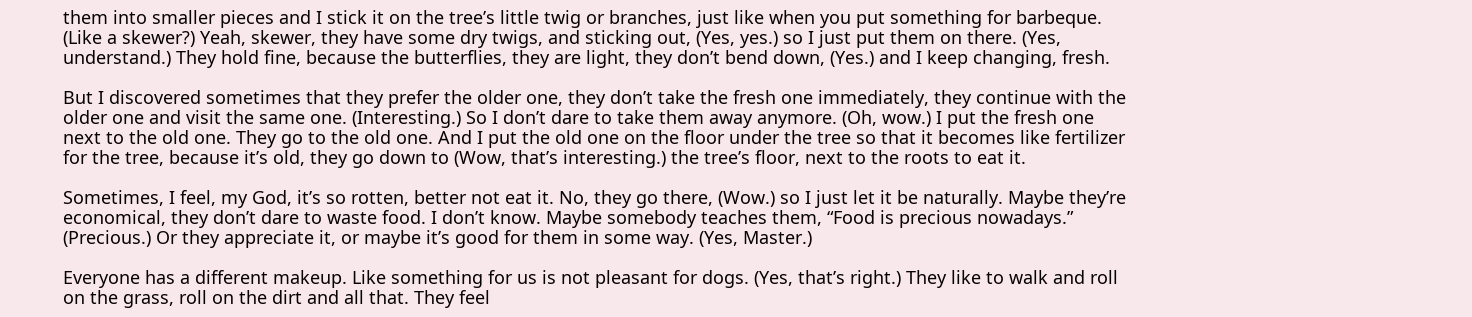them into smaller pieces and I stick it on the tree’s little twig or branches, just like when you put something for barbeque. (Like a skewer?) Yeah, skewer, they have some dry twigs, and sticking out, (Yes, yes.) so I just put them on there. (Yes, understand.) They hold fine, because the butterflies, they are light, they don’t bend down, (Yes.) and I keep changing, fresh.

But I discovered sometimes that they prefer the older one, they don’t take the fresh one immediately, they continue with the older one and visit the same one. (Interesting.) So I don’t dare to take them away anymore. (Oh, wow.) I put the fresh one next to the old one. They go to the old one. And I put the old one on the floor under the tree so that it becomes like fertilizer for the tree, because it’s old, they go down to (Wow, that’s interesting.) the tree’s floor, next to the roots to eat it.

Sometimes, I feel, my God, it’s so rotten, better not eat it. No, they go there, (Wow.) so I just let it be naturally. Maybe they’re economical, they don’t dare to waste food. I don’t know. Maybe somebody teaches them, “Food is precious nowadays.” (Precious.) Or they appreciate it, or maybe it’s good for them in some way. (Yes, Master.)

Everyone has a different makeup. Like something for us is not pleasant for dogs. (Yes, that’s right.) They like to walk and roll on the grass, roll on the dirt and all that. They feel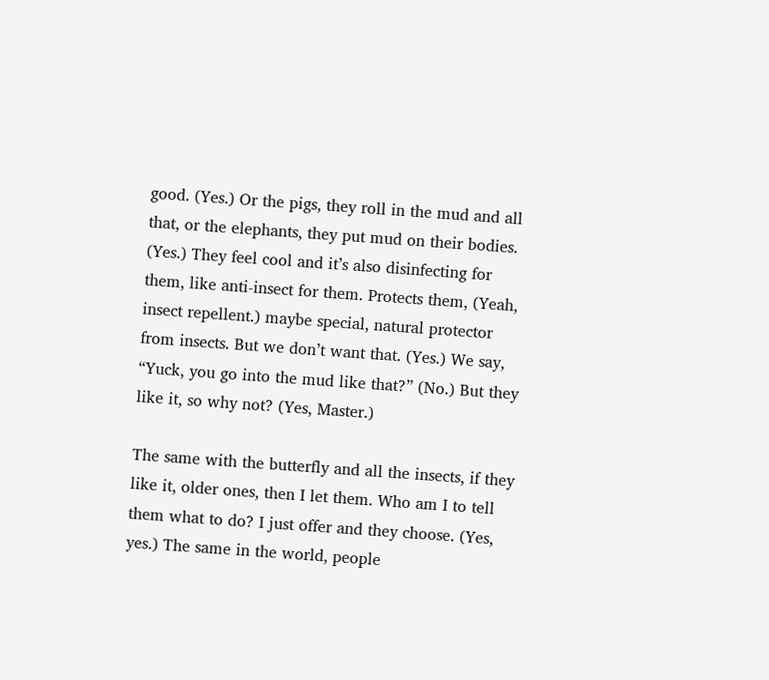good. (Yes.) Or the pigs, they roll in the mud and all that, or the elephants, they put mud on their bodies. (Yes.) They feel cool and it’s also disinfecting for them, like anti-insect for them. Protects them, (Yeah, insect repellent.) maybe special, natural protector from insects. But we don’t want that. (Yes.) We say, “Yuck, you go into the mud like that?” (No.) But they like it, so why not? (Yes, Master.)

The same with the butterfly and all the insects, if they like it, older ones, then I let them. Who am I to tell them what to do? I just offer and they choose. (Yes, yes.) The same in the world, people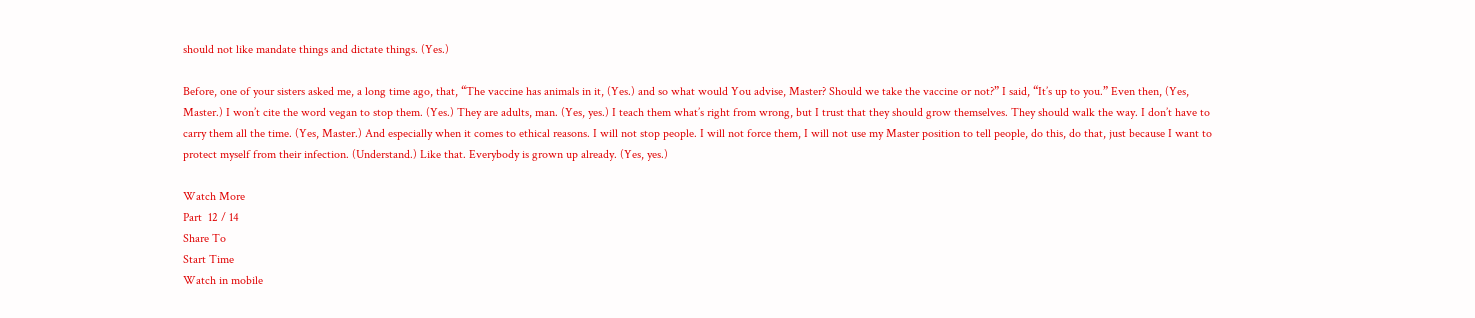should not like mandate things and dictate things. (Yes.)

Before, one of your sisters asked me, a long time ago, that, “The vaccine has animals in it, (Yes.) and so what would You advise, Master? Should we take the vaccine or not?” I said, “It’s up to you.” Even then, (Yes, Master.) I won’t cite the word vegan to stop them. (Yes.) They are adults, man. (Yes, yes.) I teach them what’s right from wrong, but I trust that they should grow themselves. They should walk the way. I don’t have to carry them all the time. (Yes, Master.) And especially when it comes to ethical reasons. I will not stop people. I will not force them, I will not use my Master position to tell people, do this, do that, just because I want to protect myself from their infection. (Understand.) Like that. Everybody is grown up already. (Yes, yes.)

Watch More
Part  12 / 14
Share To
Start Time
Watch in mobile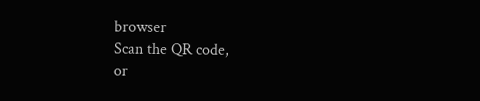browser
Scan the QR code,
or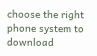choose the right phone system to download